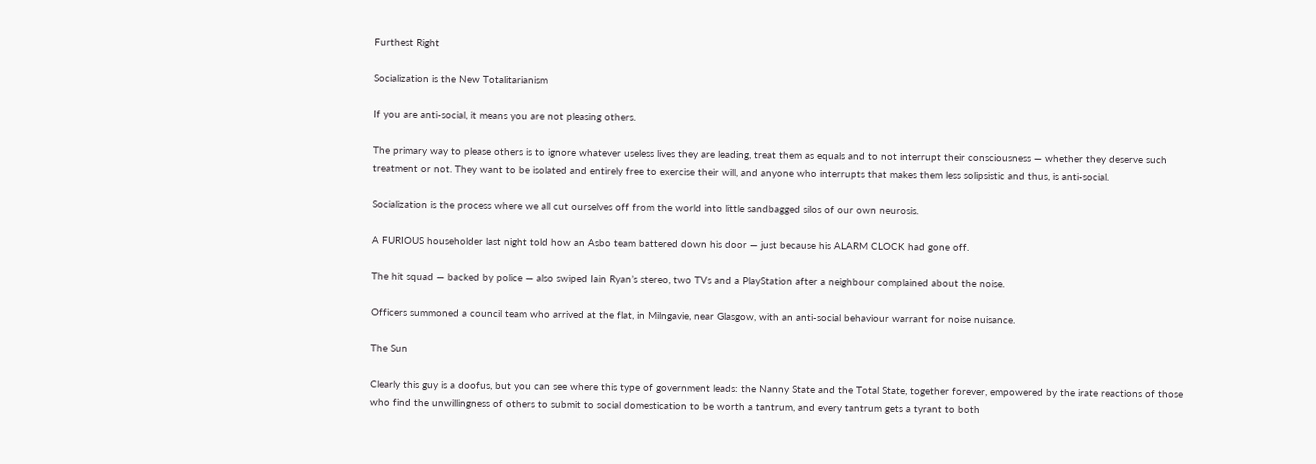Furthest Right

Socialization is the New Totalitarianism

If you are anti-social, it means you are not pleasing others.

The primary way to please others is to ignore whatever useless lives they are leading, treat them as equals and to not interrupt their consciousness — whether they deserve such treatment or not. They want to be isolated and entirely free to exercise their will, and anyone who interrupts that makes them less solipsistic and thus, is anti-social.

Socialization is the process where we all cut ourselves off from the world into little sandbagged silos of our own neurosis.

A FURIOUS householder last night told how an Asbo team battered down his door — just because his ALARM CLOCK had gone off.

The hit squad — backed by police — also swiped Iain Ryan’s stereo, two TVs and a PlayStation after a neighbour complained about the noise.

Officers summoned a council team who arrived at the flat, in Milngavie, near Glasgow, with an anti-social behaviour warrant for noise nuisance.

The Sun

Clearly this guy is a doofus, but you can see where this type of government leads: the Nanny State and the Total State, together forever, empowered by the irate reactions of those who find the unwillingness of others to submit to social domestication to be worth a tantrum, and every tantrum gets a tyrant to both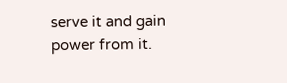serve it and gain power from it.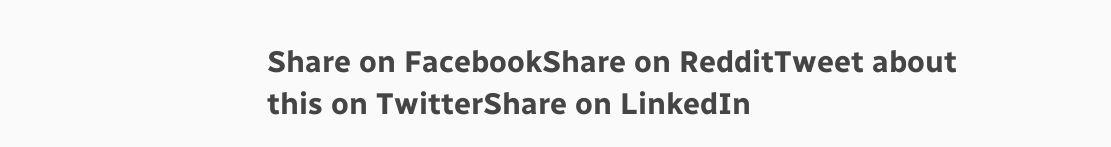Share on FacebookShare on RedditTweet about this on TwitterShare on LinkedIn